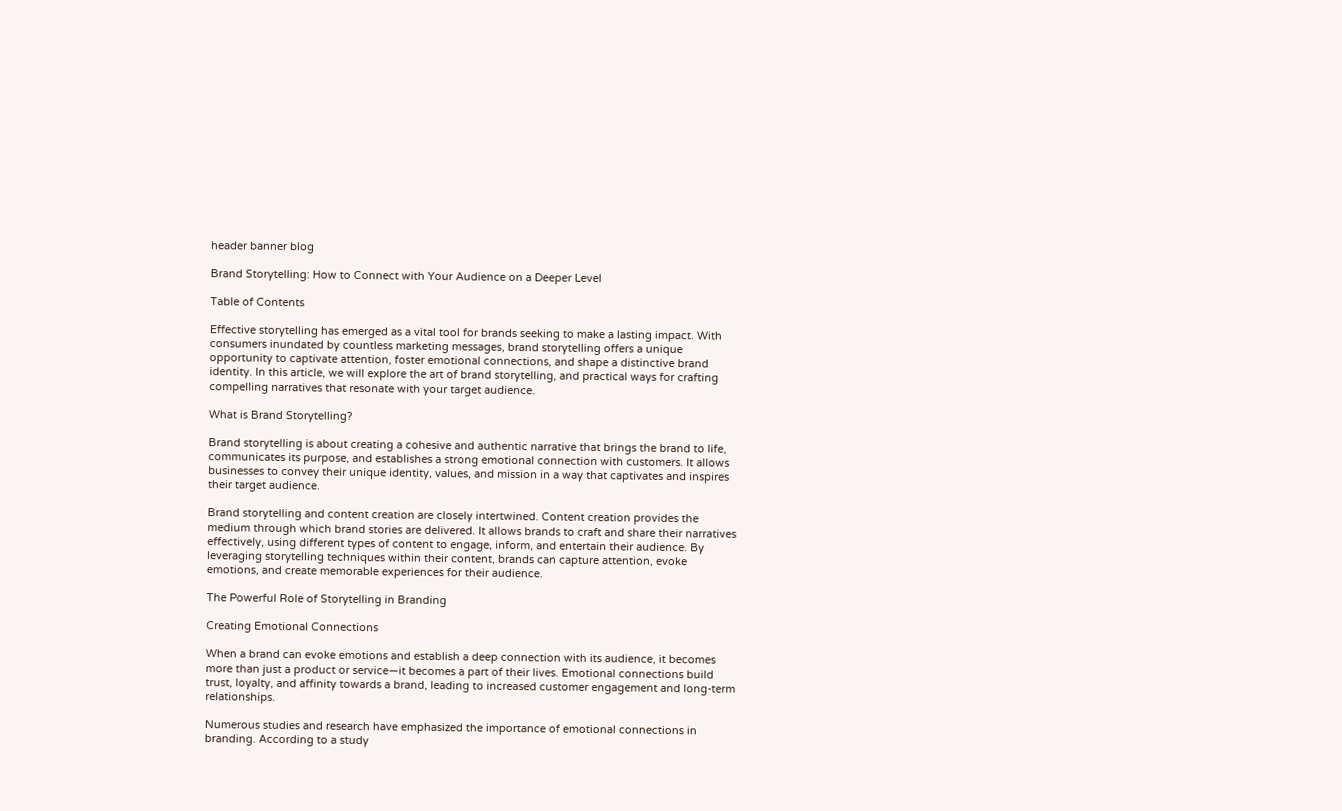header banner blog

Brand Storytelling: How to Connect with Your Audience on a Deeper Level

Table of Contents

Effective storytelling has emerged as a vital tool for brands seeking to make a lasting impact. With consumers inundated by countless marketing messages, brand storytelling offers a unique opportunity to captivate attention, foster emotional connections, and shape a distinctive brand identity. In this article, we will explore the art of brand storytelling, and practical ways for crafting compelling narratives that resonate with your target audience.

What is Brand Storytelling?

Brand storytelling is about creating a cohesive and authentic narrative that brings the brand to life, communicates its purpose, and establishes a strong emotional connection with customers. It allows businesses to convey their unique identity, values, and mission in a way that captivates and inspires their target audience.

Brand storytelling and content creation are closely intertwined. Content creation provides the medium through which brand stories are delivered. It allows brands to craft and share their narratives effectively, using different types of content to engage, inform, and entertain their audience. By leveraging storytelling techniques within their content, brands can capture attention, evoke emotions, and create memorable experiences for their audience.

The Powerful Role of Storytelling in Branding

Creating Emotional Connections

When a brand can evoke emotions and establish a deep connection with its audience, it becomes more than just a product or service—it becomes a part of their lives. Emotional connections build trust, loyalty, and affinity towards a brand, leading to increased customer engagement and long-term relationships.

Numerous studies and research have emphasized the importance of emotional connections in branding. According to a study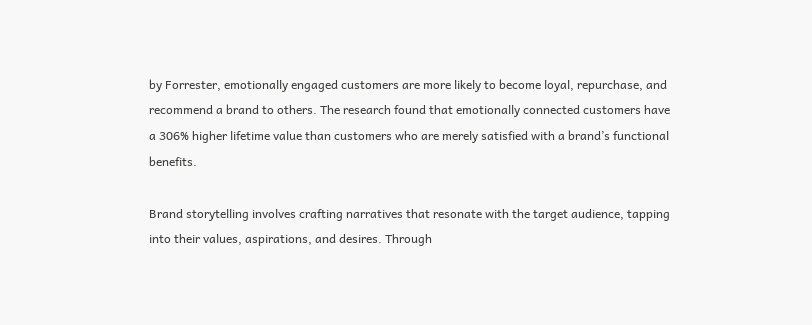by Forrester, emotionally engaged customers are more likely to become loyal, repurchase, and recommend a brand to others. The research found that emotionally connected customers have a 306% higher lifetime value than customers who are merely satisfied with a brand’s functional benefits.

Brand storytelling involves crafting narratives that resonate with the target audience, tapping into their values, aspirations, and desires. Through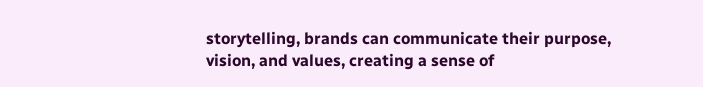storytelling, brands can communicate their purpose, vision, and values, creating a sense of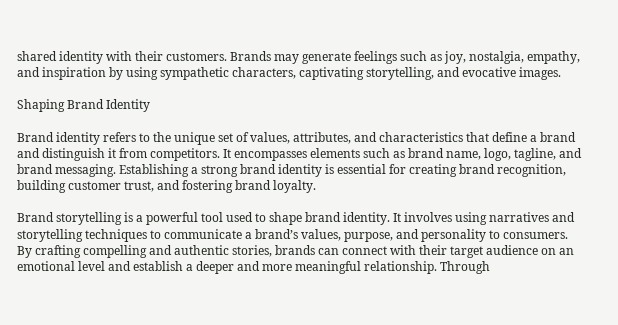shared identity with their customers. Brands may generate feelings such as joy, nostalgia, empathy, and inspiration by using sympathetic characters, captivating storytelling, and evocative images.

Shaping Brand Identity

Brand identity refers to the unique set of values, attributes, and characteristics that define a brand and distinguish it from competitors. It encompasses elements such as brand name, logo, tagline, and brand messaging. Establishing a strong brand identity is essential for creating brand recognition, building customer trust, and fostering brand loyalty.

Brand storytelling is a powerful tool used to shape brand identity. It involves using narratives and storytelling techniques to communicate a brand’s values, purpose, and personality to consumers. By crafting compelling and authentic stories, brands can connect with their target audience on an emotional level and establish a deeper and more meaningful relationship. Through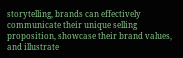storytelling, brands can effectively communicate their unique selling proposition, showcase their brand values, and illustrate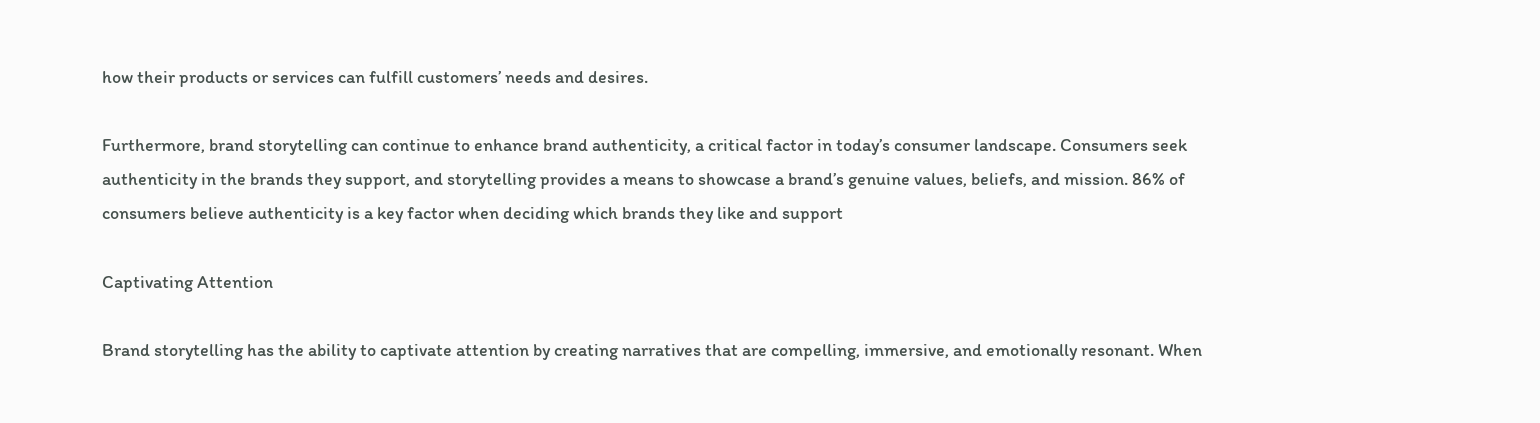how their products or services can fulfill customers’ needs and desires.

Furthermore, brand storytelling can continue to enhance brand authenticity, a critical factor in today’s consumer landscape. Consumers seek authenticity in the brands they support, and storytelling provides a means to showcase a brand’s genuine values, beliefs, and mission. 86% of consumers believe authenticity is a key factor when deciding which brands they like and support

Captivating Attention

Brand storytelling has the ability to captivate attention by creating narratives that are compelling, immersive, and emotionally resonant. When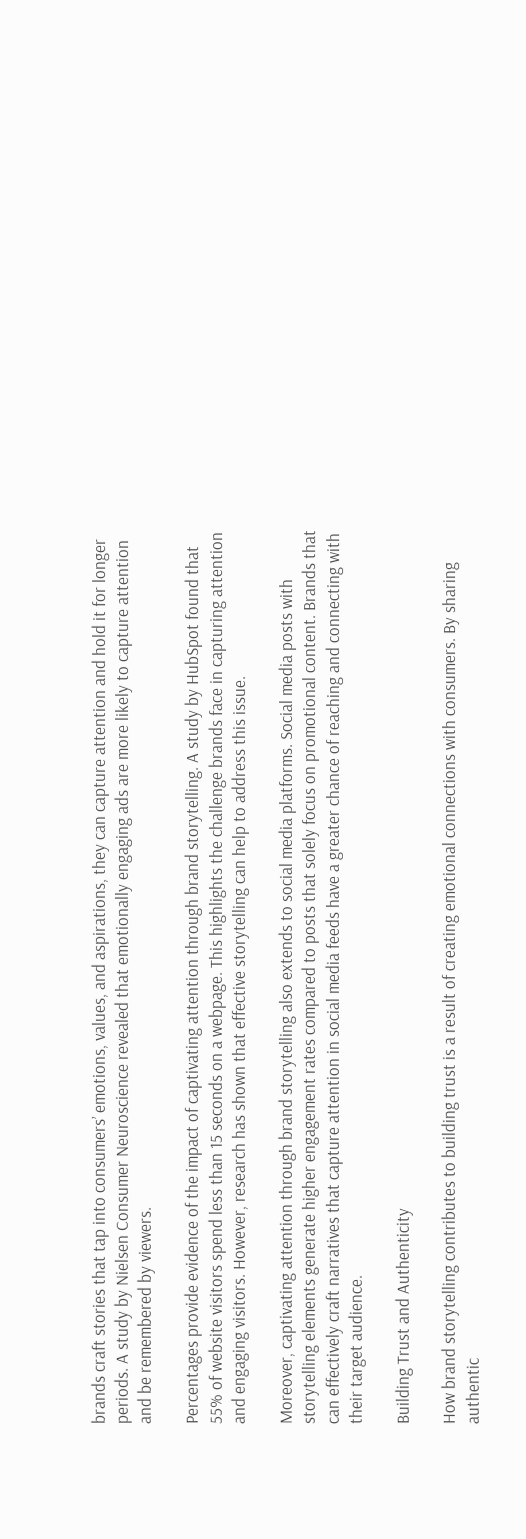brands craft stories that tap into consumers’ emotions, values, and aspirations, they can capture attention and hold it for longer periods. A study by Nielsen Consumer Neuroscience revealed that emotionally engaging ads are more likely to capture attention and be remembered by viewers.

Percentages provide evidence of the impact of captivating attention through brand storytelling. A study by HubSpot found that 55% of website visitors spend less than 15 seconds on a webpage. This highlights the challenge brands face in capturing attention and engaging visitors. However, research has shown that effective storytelling can help to address this issue.

Moreover, captivating attention through brand storytelling also extends to social media platforms. Social media posts with storytelling elements generate higher engagement rates compared to posts that solely focus on promotional content. Brands that can effectively craft narratives that capture attention in social media feeds have a greater chance of reaching and connecting with their target audience.

Building Trust and Authenticity

How brand storytelling contributes to building trust is a result of creating emotional connections with consumers. By sharing authentic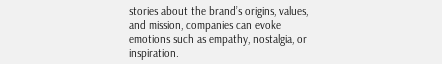stories about the brand’s origins, values, and mission, companies can evoke emotions such as empathy, nostalgia, or inspiration.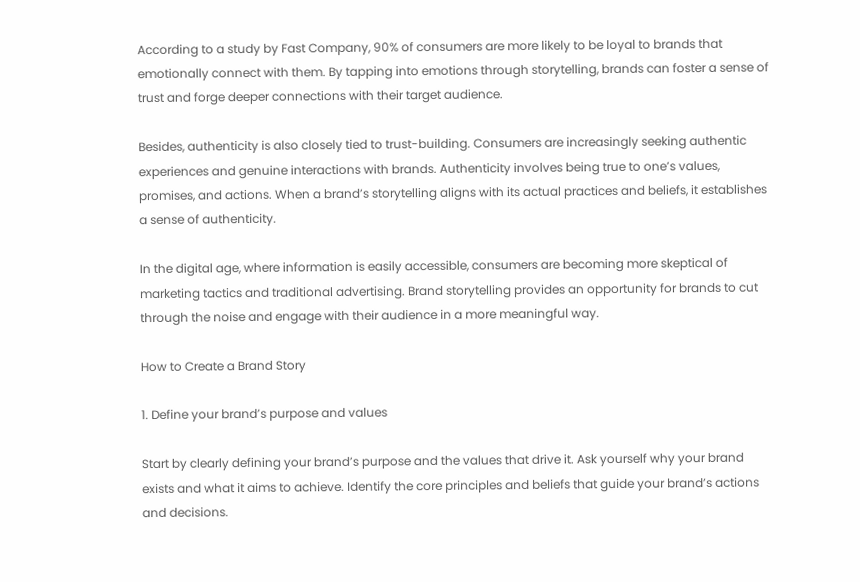According to a study by Fast Company, 90% of consumers are more likely to be loyal to brands that emotionally connect with them. By tapping into emotions through storytelling, brands can foster a sense of trust and forge deeper connections with their target audience.

Besides, authenticity is also closely tied to trust-building. Consumers are increasingly seeking authentic experiences and genuine interactions with brands. Authenticity involves being true to one’s values, promises, and actions. When a brand’s storytelling aligns with its actual practices and beliefs, it establishes a sense of authenticity.

In the digital age, where information is easily accessible, consumers are becoming more skeptical of marketing tactics and traditional advertising. Brand storytelling provides an opportunity for brands to cut through the noise and engage with their audience in a more meaningful way.

How to Create a Brand Story

1. Define your brand’s purpose and values

Start by clearly defining your brand’s purpose and the values that drive it. Ask yourself why your brand exists and what it aims to achieve. Identify the core principles and beliefs that guide your brand’s actions and decisions.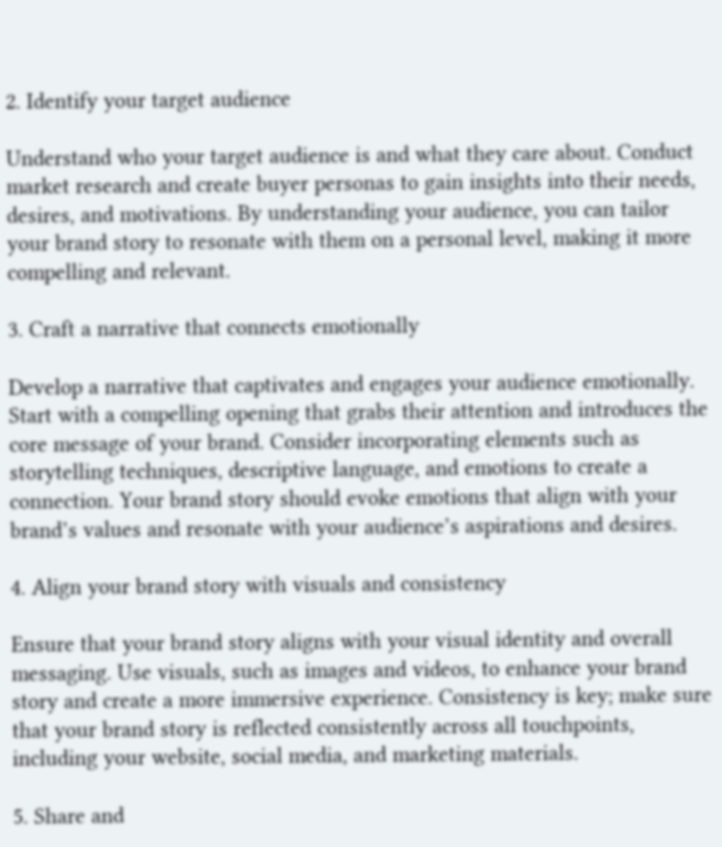2. Identify your target audience

Understand who your target audience is and what they care about. Conduct market research and create buyer personas to gain insights into their needs, desires, and motivations. By understanding your audience, you can tailor your brand story to resonate with them on a personal level, making it more compelling and relevant.

3. Craft a narrative that connects emotionally

Develop a narrative that captivates and engages your audience emotionally. Start with a compelling opening that grabs their attention and introduces the core message of your brand. Consider incorporating elements such as storytelling techniques, descriptive language, and emotions to create a connection. Your brand story should evoke emotions that align with your brand’s values and resonate with your audience’s aspirations and desires.

4. Align your brand story with visuals and consistency

Ensure that your brand story aligns with your visual identity and overall messaging. Use visuals, such as images and videos, to enhance your brand story and create a more immersive experience. Consistency is key; make sure that your brand story is reflected consistently across all touchpoints, including your website, social media, and marketing materials.

5. Share and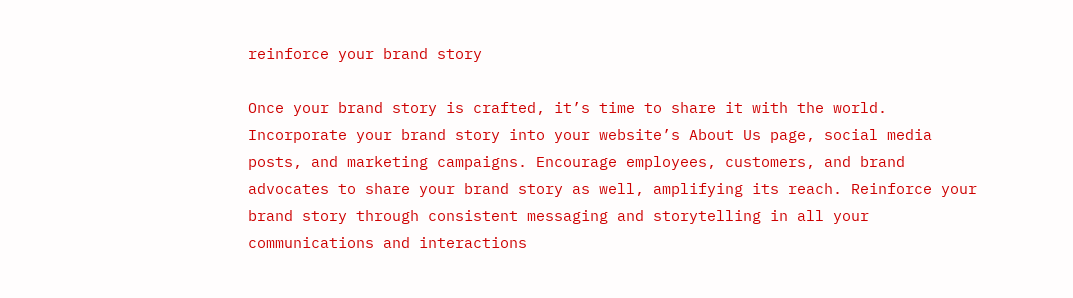reinforce your brand story

Once your brand story is crafted, it’s time to share it with the world. Incorporate your brand story into your website’s About Us page, social media posts, and marketing campaigns. Encourage employees, customers, and brand advocates to share your brand story as well, amplifying its reach. Reinforce your brand story through consistent messaging and storytelling in all your communications and interactions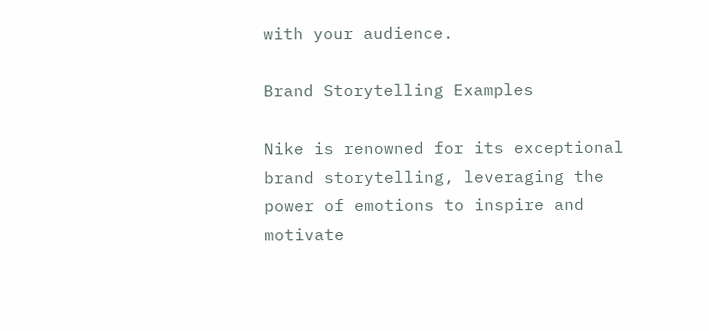with your audience.

Brand Storytelling Examples

Nike is renowned for its exceptional brand storytelling, leveraging the power of emotions to inspire and motivate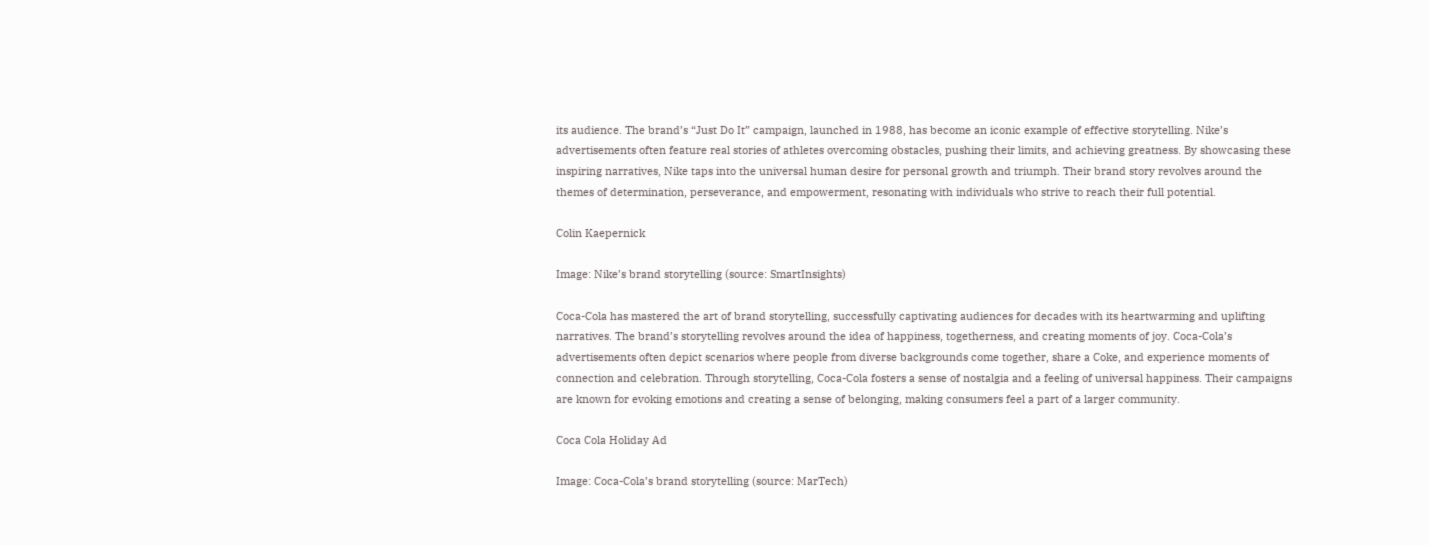its audience. The brand’s “Just Do It” campaign, launched in 1988, has become an iconic example of effective storytelling. Nike’s advertisements often feature real stories of athletes overcoming obstacles, pushing their limits, and achieving greatness. By showcasing these inspiring narratives, Nike taps into the universal human desire for personal growth and triumph. Their brand story revolves around the themes of determination, perseverance, and empowerment, resonating with individuals who strive to reach their full potential.

Colin Kaepernick

Image: Nike’s brand storytelling (source: SmartInsights)

Coca-Cola has mastered the art of brand storytelling, successfully captivating audiences for decades with its heartwarming and uplifting narratives. The brand’s storytelling revolves around the idea of happiness, togetherness, and creating moments of joy. Coca-Cola’s advertisements often depict scenarios where people from diverse backgrounds come together, share a Coke, and experience moments of connection and celebration. Through storytelling, Coca-Cola fosters a sense of nostalgia and a feeling of universal happiness. Their campaigns are known for evoking emotions and creating a sense of belonging, making consumers feel a part of a larger community.

Coca Cola Holiday Ad

Image: Coca-Cola’s brand storytelling (source: MarTech)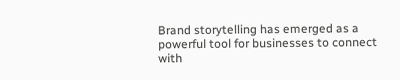Brand storytelling has emerged as a powerful tool for businesses to connect with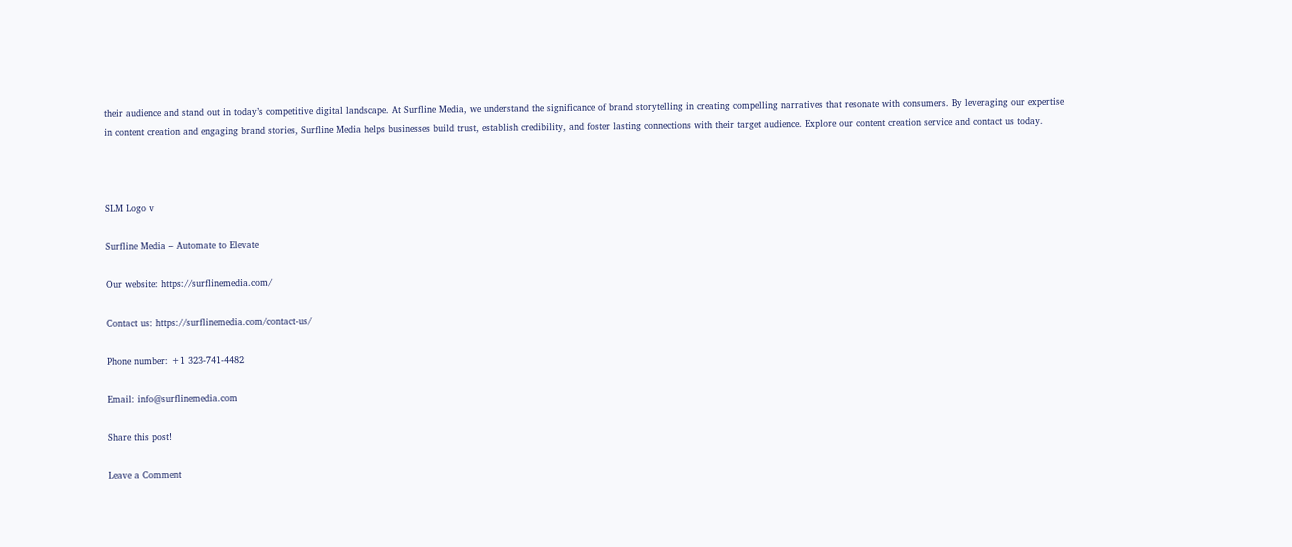their audience and stand out in today’s competitive digital landscape. At Surfline Media, we understand the significance of brand storytelling in creating compelling narratives that resonate with consumers. By leveraging our expertise in content creation and engaging brand stories, Surfline Media helps businesses build trust, establish credibility, and foster lasting connections with their target audience. Explore our content creation service and contact us today.



SLM Logo v

Surfline Media – Automate to Elevate

Our website: https://surflinemedia.com/

Contact us: https://surflinemedia.com/contact-us/

Phone number: +1 323-741-4482

Email: info@surflinemedia.com

Share this post!

Leave a Comment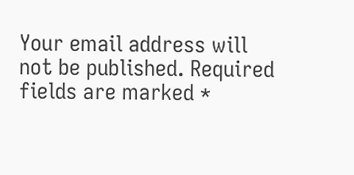Your email address will not be published. Required fields are marked *